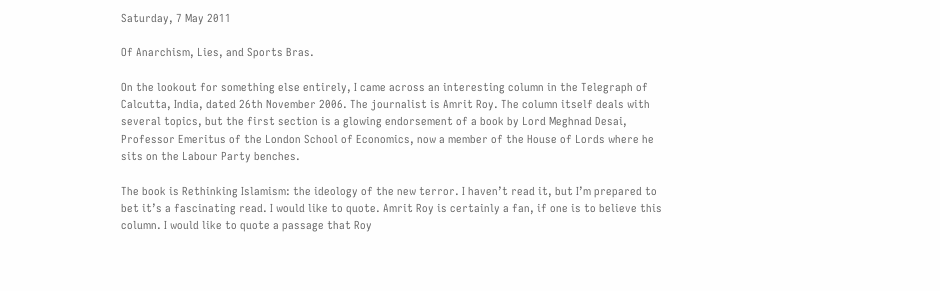Saturday, 7 May 2011

Of Anarchism, Lies, and Sports Bras.

On the lookout for something else entirely, I came across an interesting column in the Telegraph of Calcutta, India, dated 26th November 2006. The journalist is Amrit Roy. The column itself deals with several topics, but the first section is a glowing endorsement of a book by Lord Meghnad Desai, Professor Emeritus of the London School of Economics, now a member of the House of Lords where he sits on the Labour Party benches.

The book is Rethinking Islamism: the ideology of the new terror. I haven’t read it, but I’m prepared to bet it’s a fascinating read. I would like to quote. Amrit Roy is certainly a fan, if one is to believe this column. I would like to quote a passage that Roy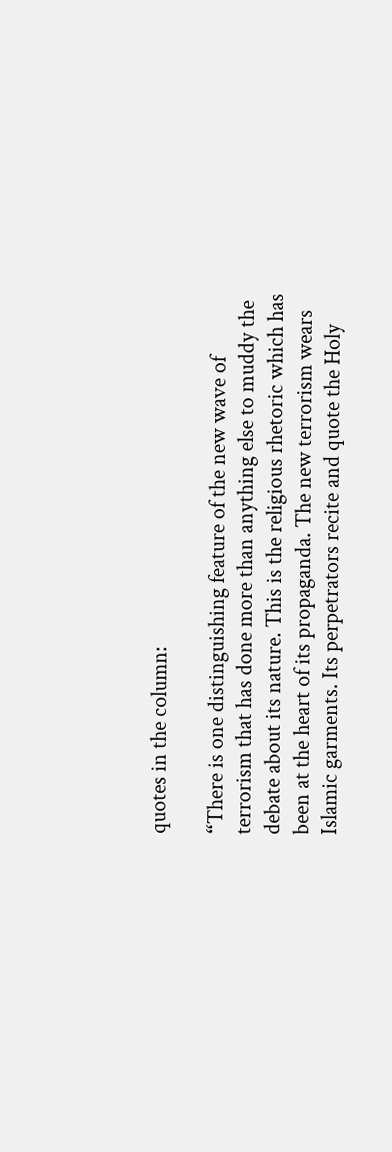quotes in the column:

“There is one distinguishing feature of the new wave of terrorism that has done more than anything else to muddy the debate about its nature. This is the religious rhetoric which has been at the heart of its propaganda. The new terrorism wears Islamic garments. Its perpetrators recite and quote the Holy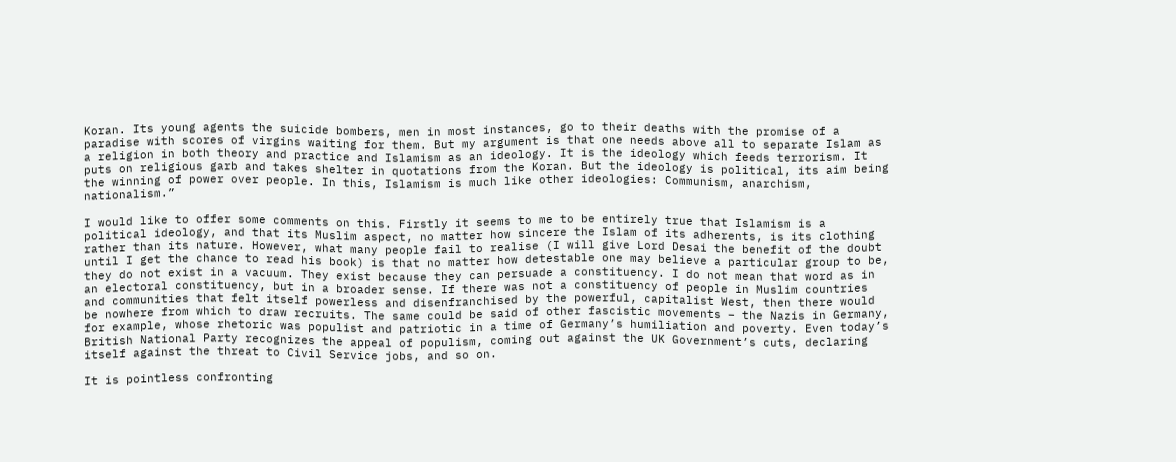Koran. Its young agents the suicide bombers, men in most instances, go to their deaths with the promise of a paradise with scores of virgins waiting for them. But my argument is that one needs above all to separate Islam as a religion in both theory and practice and Islamism as an ideology. It is the ideology which feeds terrorism. It puts on religious garb and takes shelter in quotations from the Koran. But the ideology is political, its aim being the winning of power over people. In this, Islamism is much like other ideologies: Communism, anarchism, nationalism.”

I would like to offer some comments on this. Firstly it seems to me to be entirely true that Islamism is a political ideology, and that its Muslim aspect, no matter how sincere the Islam of its adherents, is its clothing rather than its nature. However, what many people fail to realise (I will give Lord Desai the benefit of the doubt until I get the chance to read his book) is that no matter how detestable one may believe a particular group to be, they do not exist in a vacuum. They exist because they can persuade a constituency. I do not mean that word as in an electoral constituency, but in a broader sense. If there was not a constituency of people in Muslim countries and communities that felt itself powerless and disenfranchised by the powerful, capitalist West, then there would be nowhere from which to draw recruits. The same could be said of other fascistic movements – the Nazis in Germany, for example, whose rhetoric was populist and patriotic in a time of Germany’s humiliation and poverty. Even today’s British National Party recognizes the appeal of populism, coming out against the UK Government’s cuts, declaring itself against the threat to Civil Service jobs, and so on.

It is pointless confronting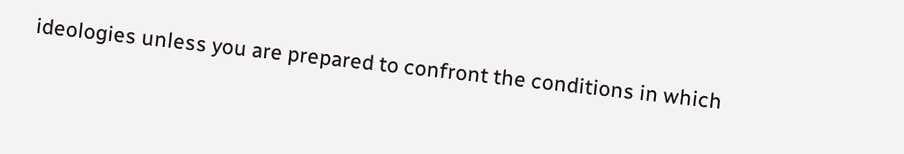ideologies unless you are prepared to confront the conditions in which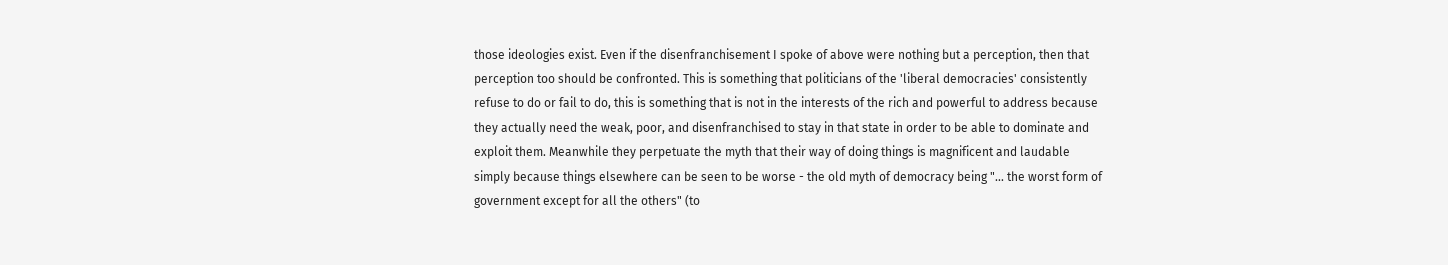those ideologies exist. Even if the disenfranchisement I spoke of above were nothing but a perception, then that perception too should be confronted. This is something that politicians of the 'liberal democracies' consistently refuse to do or fail to do, this is something that is not in the interests of the rich and powerful to address because they actually need the weak, poor, and disenfranchised to stay in that state in order to be able to dominate and exploit them. Meanwhile they perpetuate the myth that their way of doing things is magnificent and laudable simply because things elsewhere can be seen to be worse - the old myth of democracy being "... the worst form of government except for all the others" (to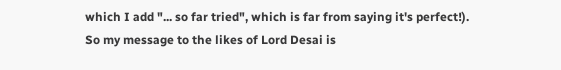which I add "... so far tried", which is far from saying it's perfect!). So my message to the likes of Lord Desai is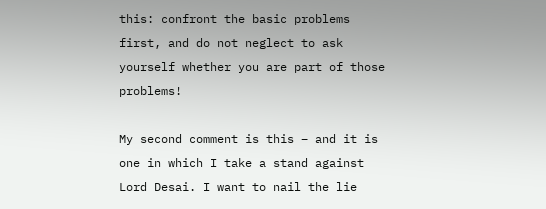this: confront the basic problems first, and do not neglect to ask yourself whether you are part of those problems!

My second comment is this – and it is one in which I take a stand against Lord Desai. I want to nail the lie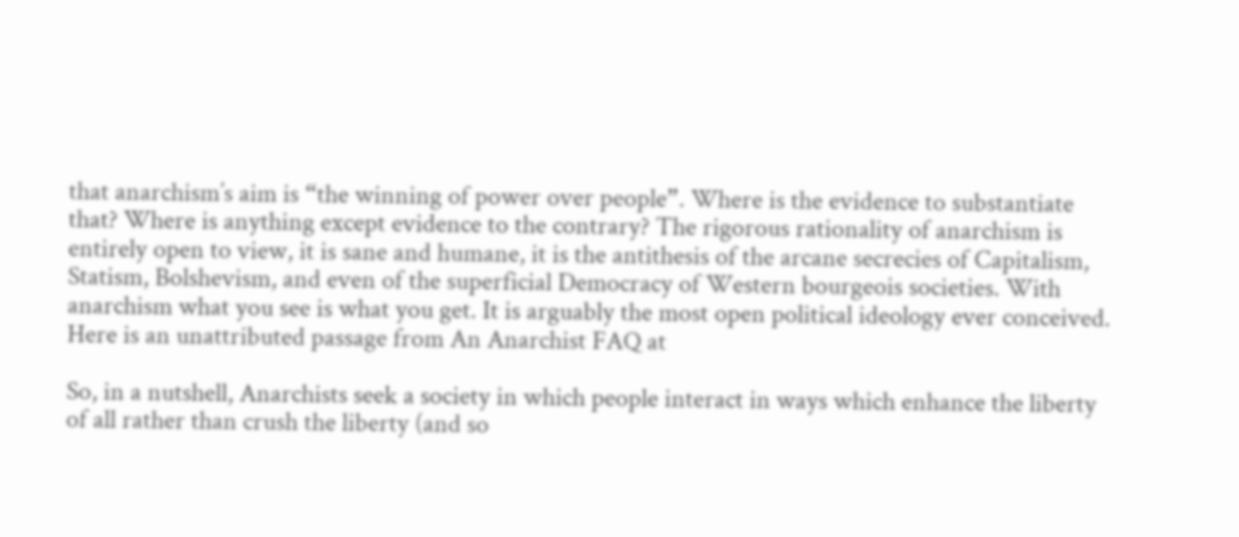that anarchism’s aim is “the winning of power over people”. Where is the evidence to substantiate that? Where is anything except evidence to the contrary? The rigorous rationality of anarchism is entirely open to view, it is sane and humane, it is the antithesis of the arcane secrecies of Capitalism, Statism, Bolshevism, and even of the superficial Democracy of Western bourgeois societies. With anarchism what you see is what you get. It is arguably the most open political ideology ever conceived. Here is an unattributed passage from An Anarchist FAQ at

So, in a nutshell, Anarchists seek a society in which people interact in ways which enhance the liberty of all rather than crush the liberty (and so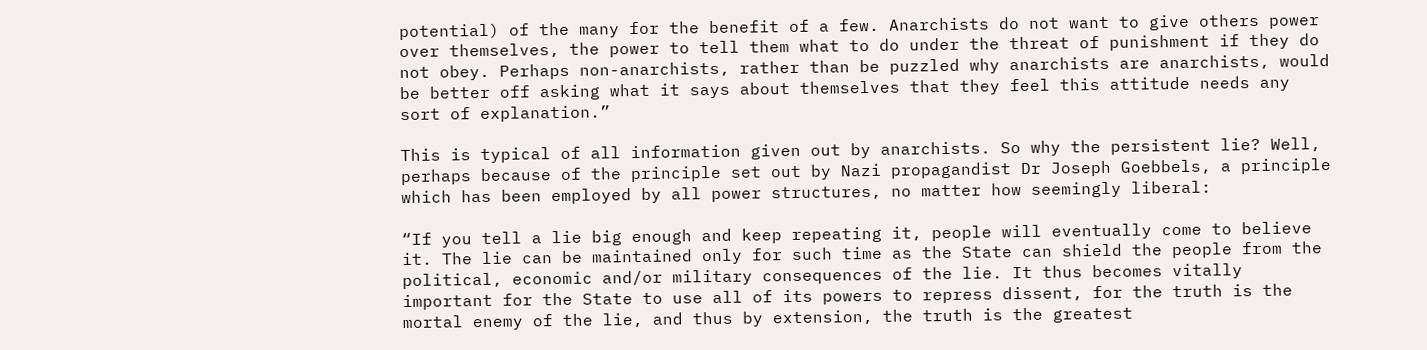potential) of the many for the benefit of a few. Anarchists do not want to give others power over themselves, the power to tell them what to do under the threat of punishment if they do not obey. Perhaps non-anarchists, rather than be puzzled why anarchists are anarchists, would be better off asking what it says about themselves that they feel this attitude needs any sort of explanation.”

This is typical of all information given out by anarchists. So why the persistent lie? Well, perhaps because of the principle set out by Nazi propagandist Dr Joseph Goebbels, a principle which has been employed by all power structures, no matter how seemingly liberal:

“If you tell a lie big enough and keep repeating it, people will eventually come to believe it. The lie can be maintained only for such time as the State can shield the people from the political, economic and/or military consequences of the lie. It thus becomes vitally important for the State to use all of its powers to repress dissent, for the truth is the mortal enemy of the lie, and thus by extension, the truth is the greatest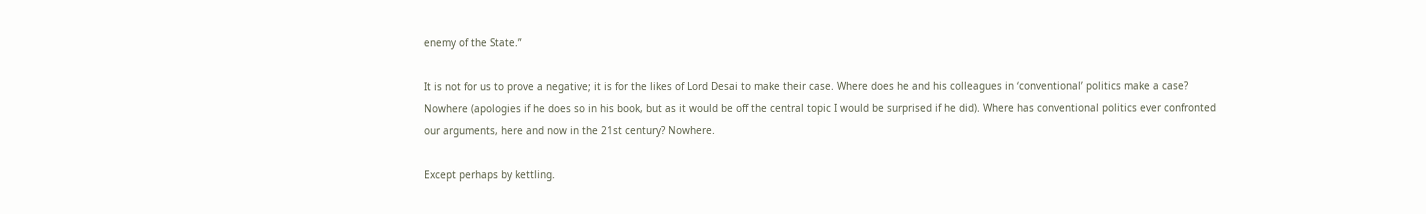enemy of the State.”

It is not for us to prove a negative; it is for the likes of Lord Desai to make their case. Where does he and his colleagues in ‘conventional’ politics make a case? Nowhere (apologies if he does so in his book, but as it would be off the central topic I would be surprised if he did). Where has conventional politics ever confronted our arguments, here and now in the 21st century? Nowhere.

Except perhaps by kettling.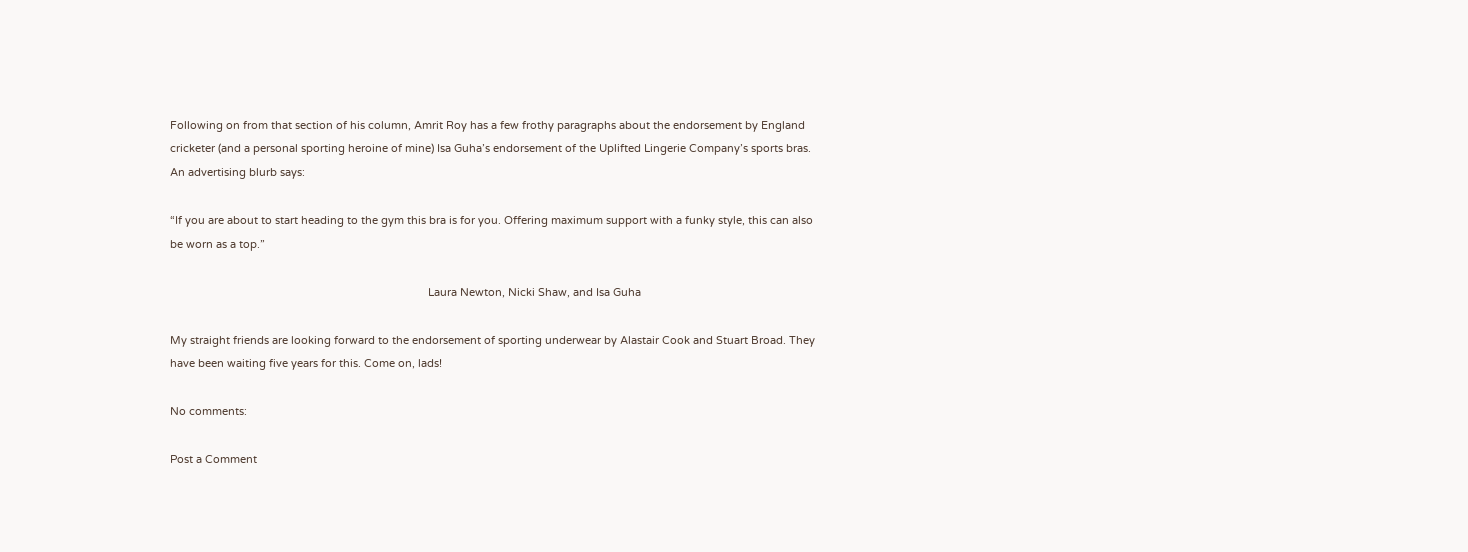Following on from that section of his column, Amrit Roy has a few frothy paragraphs about the endorsement by England cricketer (and a personal sporting heroine of mine) Isa Guha’s endorsement of the Uplifted Lingerie Company’s sports bras. An advertising blurb says:

“If you are about to start heading to the gym this bra is for you. Offering maximum support with a funky style, this can also be worn as a top.”

                                                                                      Laura Newton, Nicki Shaw, and Isa Guha

My straight friends are looking forward to the endorsement of sporting underwear by Alastair Cook and Stuart Broad. They have been waiting five years for this. Come on, lads!

No comments:

Post a Comment